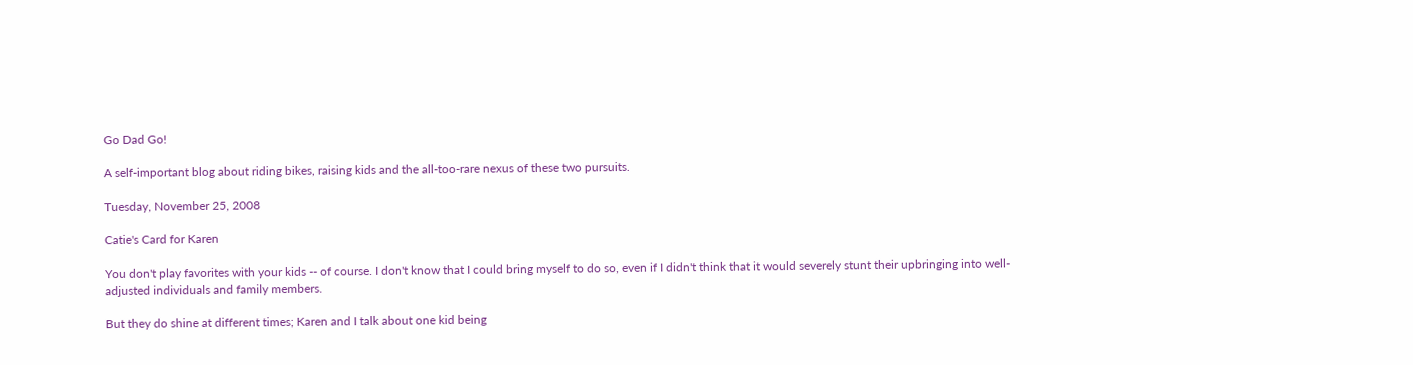Go Dad Go!

A self-important blog about riding bikes, raising kids and the all-too-rare nexus of these two pursuits.

Tuesday, November 25, 2008

Catie's Card for Karen

You don't play favorites with your kids -- of course. I don't know that I could bring myself to do so, even if I didn't think that it would severely stunt their upbringing into well-adjusted individuals and family members.

But they do shine at different times; Karen and I talk about one kid being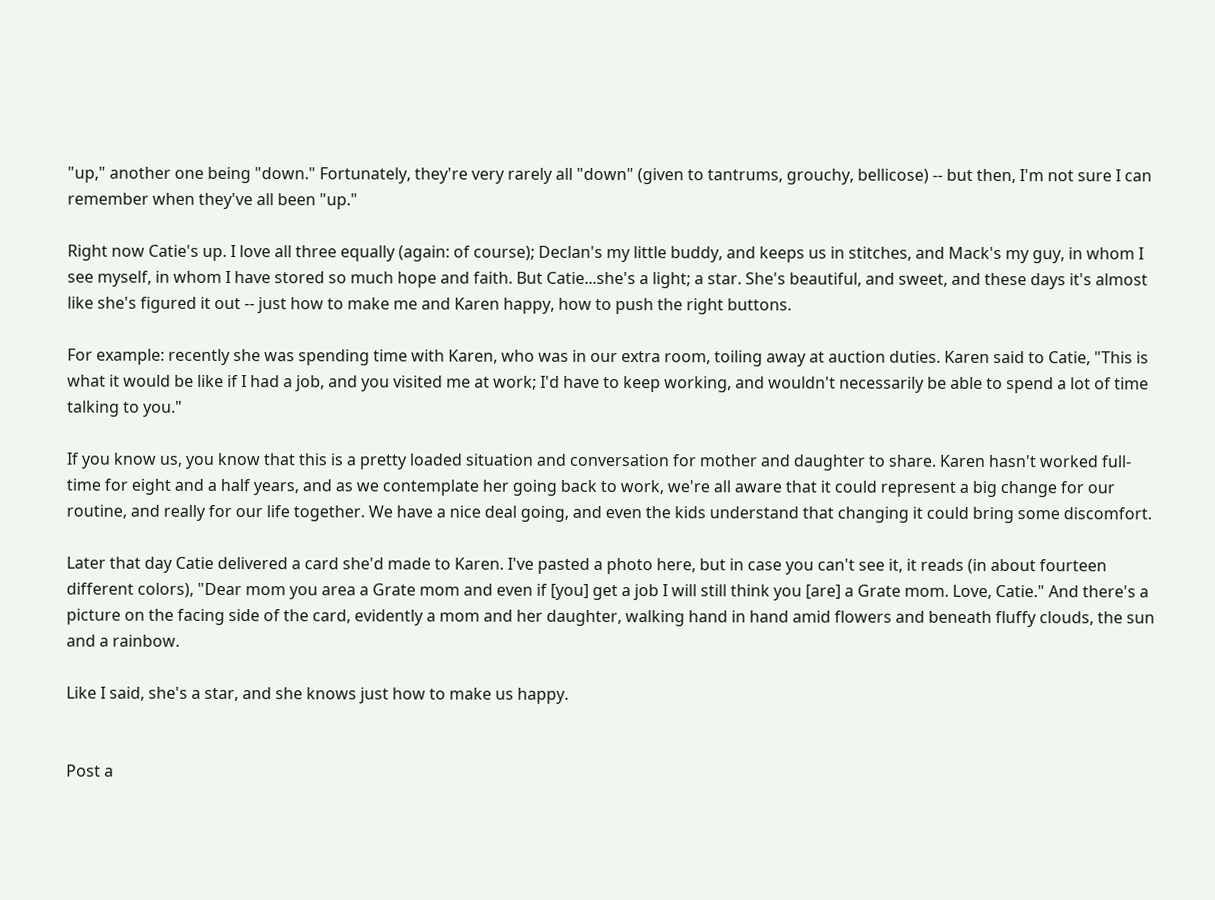"up," another one being "down." Fortunately, they're very rarely all "down" (given to tantrums, grouchy, bellicose) -- but then, I'm not sure I can remember when they've all been "up."

Right now Catie's up. I love all three equally (again: of course); Declan's my little buddy, and keeps us in stitches, and Mack's my guy, in whom I see myself, in whom I have stored so much hope and faith. But Catie...she's a light; a star. She's beautiful, and sweet, and these days it's almost like she's figured it out -- just how to make me and Karen happy, how to push the right buttons.

For example: recently she was spending time with Karen, who was in our extra room, toiling away at auction duties. Karen said to Catie, "This is what it would be like if I had a job, and you visited me at work; I'd have to keep working, and wouldn't necessarily be able to spend a lot of time talking to you."

If you know us, you know that this is a pretty loaded situation and conversation for mother and daughter to share. Karen hasn't worked full-time for eight and a half years, and as we contemplate her going back to work, we're all aware that it could represent a big change for our routine, and really for our life together. We have a nice deal going, and even the kids understand that changing it could bring some discomfort.

Later that day Catie delivered a card she'd made to Karen. I've pasted a photo here, but in case you can't see it, it reads (in about fourteen different colors), "Dear mom you area a Grate mom and even if [you] get a job I will still think you [are] a Grate mom. Love, Catie." And there's a picture on the facing side of the card, evidently a mom and her daughter, walking hand in hand amid flowers and beneath fluffy clouds, the sun and a rainbow.

Like I said, she's a star, and she knows just how to make us happy.


Post a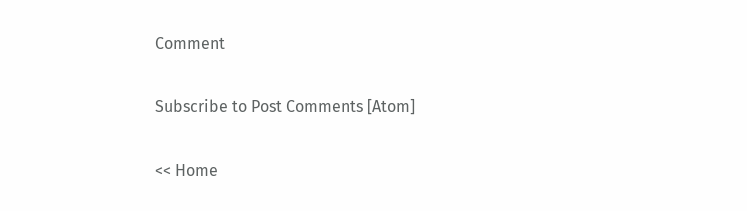Comment

Subscribe to Post Comments [Atom]

<< Home